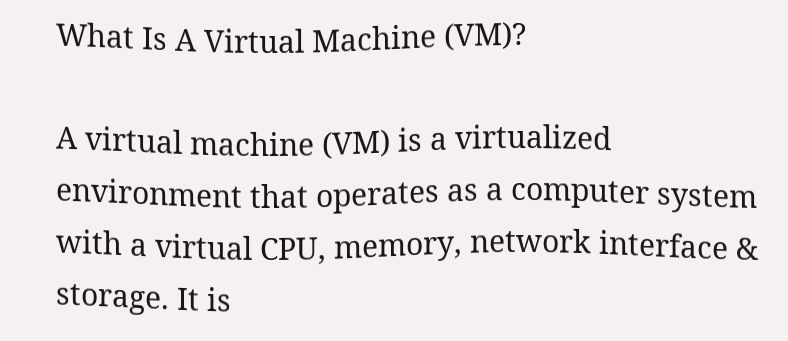What Is A Virtual Machine (VM)?

A virtual machine (VM) is a virtualized environment that operates as a computer system with a virtual CPU, memory, network interface & storage. It is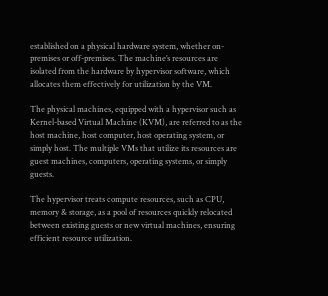established on a physical hardware system, whether on-premises or off-premises. The machine’s resources are isolated from the hardware by hypervisor software, which allocates them effectively for utilization by the VM.

The physical machines, equipped with a hypervisor such as Kernel-based Virtual Machine (KVM), are referred to as the host machine, host computer, host operating system, or simply host. The multiple VMs that utilize its resources are guest machines, computers, operating systems, or simply guests.

The hypervisor treats compute resources, such as CPU, memory & storage, as a pool of resources quickly relocated between existing guests or new virtual machines, ensuring efficient resource utilization.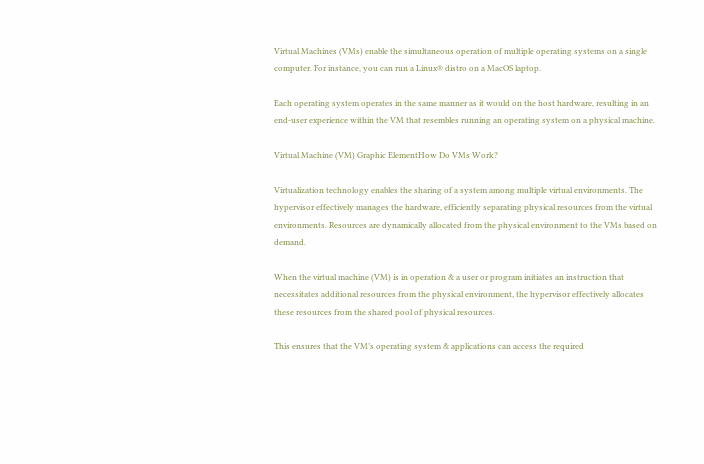Virtual Machines (VMs) enable the simultaneous operation of multiple operating systems on a single computer. For instance, you can run a Linux® distro on a MacOS laptop.

Each operating system operates in the same manner as it would on the host hardware, resulting in an end-user experience within the VM that resembles running an operating system on a physical machine.

Virtual Machine (VM) Graphic ElementHow Do VMs Work?

Virtualization technology enables the sharing of a system among multiple virtual environments. The hypervisor effectively manages the hardware, efficiently separating physical resources from the virtual environments. Resources are dynamically allocated from the physical environment to the VMs based on demand.

When the virtual machine (VM) is in operation & a user or program initiates an instruction that necessitates additional resources from the physical environment, the hypervisor effectively allocates these resources from the shared pool of physical resources.

This ensures that the VM’s operating system & applications can access the required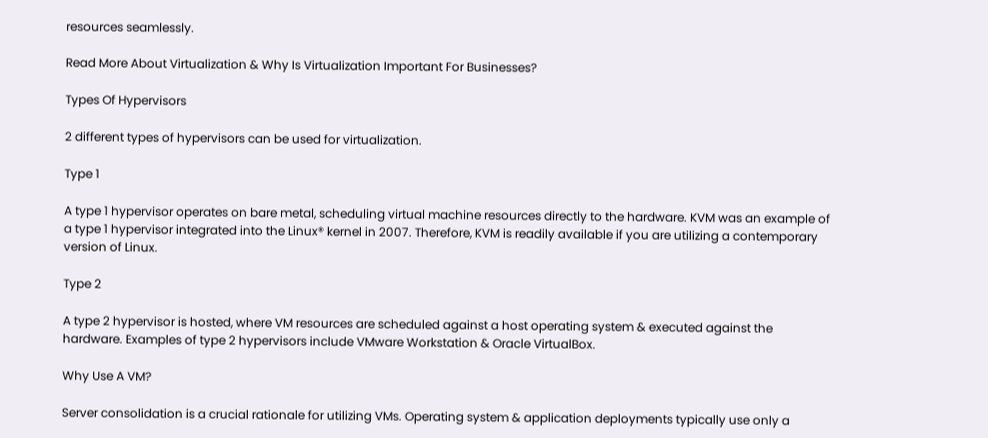resources seamlessly.

Read More About Virtualization & Why Is Virtualization Important For Businesses?

Types Of Hypervisors

2 different types of hypervisors can be used for virtualization.

Type 1

A type 1 hypervisor operates on bare metal, scheduling virtual machine resources directly to the hardware. KVM was an example of a type 1 hypervisor integrated into the Linux® kernel in 2007. Therefore, KVM is readily available if you are utilizing a contemporary version of Linux.

Type 2

A type 2 hypervisor is hosted, where VM resources are scheduled against a host operating system & executed against the hardware. Examples of type 2 hypervisors include VMware Workstation & Oracle VirtualBox.

Why Use A VM?

Server consolidation is a crucial rationale for utilizing VMs. Operating system & application deployments typically use only a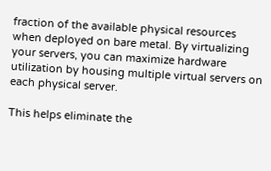fraction of the available physical resources when deployed on bare metal. By virtualizing your servers, you can maximize hardware utilization by housing multiple virtual servers on each physical server.

This helps eliminate the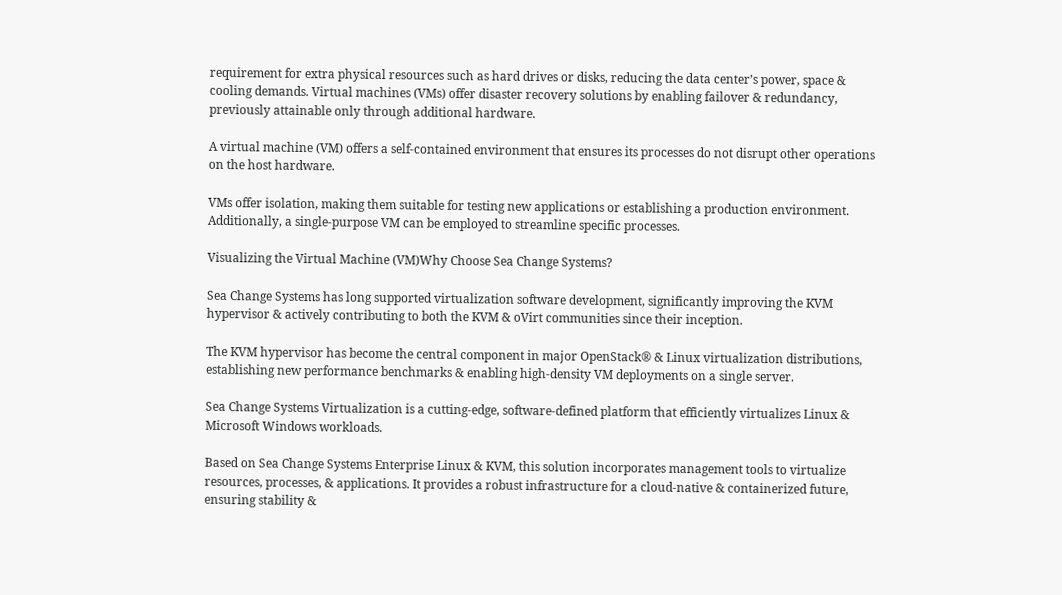requirement for extra physical resources such as hard drives or disks, reducing the data center’s power, space & cooling demands. Virtual machines (VMs) offer disaster recovery solutions by enabling failover & redundancy, previously attainable only through additional hardware.

A virtual machine (VM) offers a self-contained environment that ensures its processes do not disrupt other operations on the host hardware.

VMs offer isolation, making them suitable for testing new applications or establishing a production environment. Additionally, a single-purpose VM can be employed to streamline specific processes.

Visualizing the Virtual Machine (VM)Why Choose Sea Change Systems?

Sea Change Systems has long supported virtualization software development, significantly improving the KVM hypervisor & actively contributing to both the KVM & oVirt communities since their inception.

The KVM hypervisor has become the central component in major OpenStack® & Linux virtualization distributions, establishing new performance benchmarks & enabling high-density VM deployments on a single server.

Sea Change Systems Virtualization is a cutting-edge, software-defined platform that efficiently virtualizes Linux & Microsoft Windows workloads.

Based on Sea Change Systems Enterprise Linux & KVM, this solution incorporates management tools to virtualize resources, processes, & applications. It provides a robust infrastructure for a cloud-native & containerized future, ensuring stability &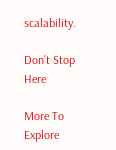scalability.

Don’t Stop Here

More To Explore